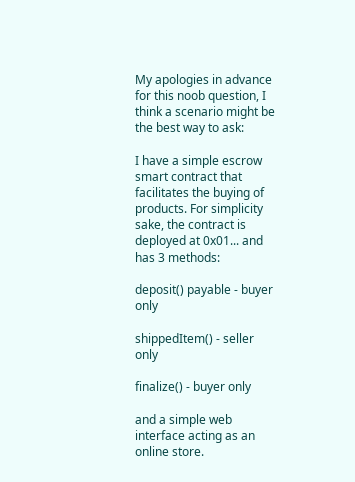My apologies in advance for this noob question, I think a scenario might be the best way to ask:

I have a simple escrow smart contract that facilitates the buying of products. For simplicity sake, the contract is deployed at 0x01... and has 3 methods:

deposit() payable - buyer only

shippedItem() - seller only

finalize() - buyer only

and a simple web interface acting as an online store.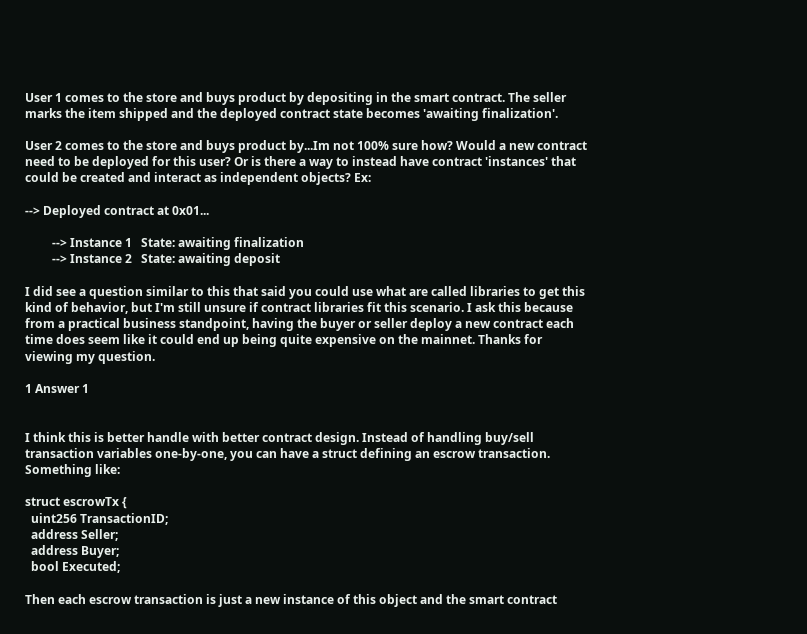User 1 comes to the store and buys product by depositing in the smart contract. The seller marks the item shipped and the deployed contract state becomes 'awaiting finalization'.

User 2 comes to the store and buys product by...Im not 100% sure how? Would a new contract need to be deployed for this user? Or is there a way to instead have contract 'instances' that could be created and interact as independent objects? Ex:

--> Deployed contract at 0x01...

         --> Instance 1   State: awaiting finalization
         --> Instance 2   State: awaiting deposit

I did see a question similar to this that said you could use what are called libraries to get this kind of behavior, but I'm still unsure if contract libraries fit this scenario. I ask this because from a practical business standpoint, having the buyer or seller deploy a new contract each time does seem like it could end up being quite expensive on the mainnet. Thanks for viewing my question.

1 Answer 1


I think this is better handle with better contract design. Instead of handling buy/sell transaction variables one-by-one, you can have a struct defining an escrow transaction. Something like:

struct escrowTx {
  uint256 TransactionID;
  address Seller;
  address Buyer;
  bool Executed;

Then each escrow transaction is just a new instance of this object and the smart contract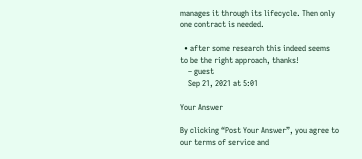manages it through its lifecycle. Then only one contract is needed.

  • after some research this indeed seems to be the right approach, thanks!
    – guest
    Sep 21, 2021 at 5:01

Your Answer

By clicking “Post Your Answer”, you agree to our terms of service and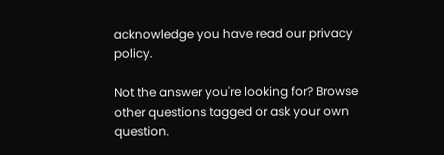acknowledge you have read our privacy policy.

Not the answer you're looking for? Browse other questions tagged or ask your own question.